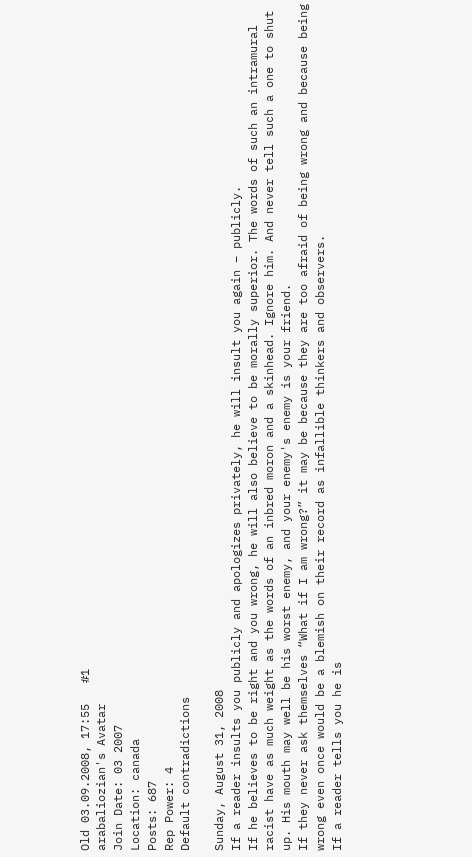Old 03.09.2008, 17:55   #1
arabaliozian's Avatar
Join Date: 03 2007
Location: canada
Posts: 687
Rep Power: 4
Default contradictions

Sunday, August 31, 2008
If a reader insults you publicly and apologizes privately, he will insult you again – publicly.
If he believes to be right and you wrong, he will also believe to be morally superior. The words of such an intramural racist have as much weight as the words of an inbred moron and a skinhead. Ignore him. And never tell such a one to shut up. His mouth may well be his worst enemy, and your enemy's enemy is your friend.
If they never ask themselves “What if I am wrong?” it may be because they are too afraid of being wrong and because being wrong even once would be a blemish on their record as infallible thinkers and observers.
If a reader tells you he is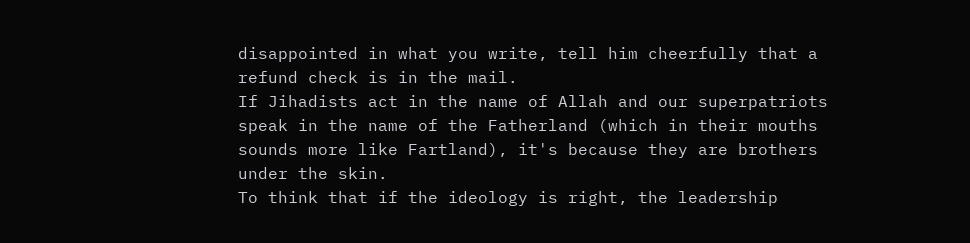disappointed in what you write, tell him cheerfully that a refund check is in the mail.
If Jihadists act in the name of Allah and our superpatriots speak in the name of the Fatherland (which in their mouths sounds more like Fartland), it's because they are brothers under the skin.
To think that if the ideology is right, the leadership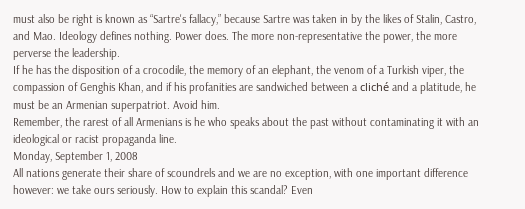must also be right is known as “Sartre's fallacy,” because Sartre was taken in by the likes of Stalin, Castro, and Mao. Ideology defines nothing. Power does. The more non-representative the power, the more perverse the leadership.
If he has the disposition of a crocodile, the memory of an elephant, the venom of a Turkish viper, the compassion of Genghis Khan, and if his profanities are sandwiched between a cliché and a platitude, he must be an Armenian superpatriot. Avoid him.
Remember, the rarest of all Armenians is he who speaks about the past without contaminating it with an ideological or racist propaganda line.
Monday, September 1, 2008
All nations generate their share of scoundrels and we are no exception, with one important difference however: we take ours seriously. How to explain this scandal? Even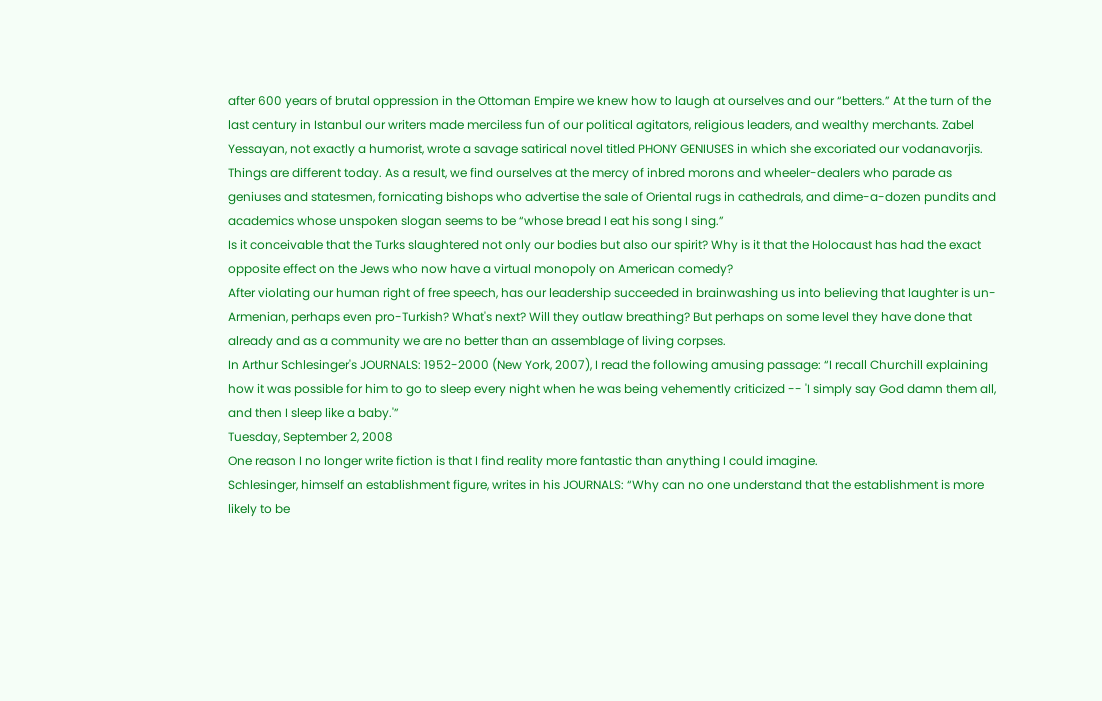after 600 years of brutal oppression in the Ottoman Empire we knew how to laugh at ourselves and our “betters.” At the turn of the last century in Istanbul our writers made merciless fun of our political agitators, religious leaders, and wealthy merchants. Zabel Yessayan, not exactly a humorist, wrote a savage satirical novel titled PHONY GENIUSES in which she excoriated our vodanavorjis.
Things are different today. As a result, we find ourselves at the mercy of inbred morons and wheeler-dealers who parade as geniuses and statesmen, fornicating bishops who advertise the sale of Oriental rugs in cathedrals, and dime-a-dozen pundits and academics whose unspoken slogan seems to be “whose bread I eat his song I sing.”
Is it conceivable that the Turks slaughtered not only our bodies but also our spirit? Why is it that the Holocaust has had the exact opposite effect on the Jews who now have a virtual monopoly on American comedy?
After violating our human right of free speech, has our leadership succeeded in brainwashing us into believing that laughter is un-Armenian, perhaps even pro-Turkish? What's next? Will they outlaw breathing? But perhaps on some level they have done that already and as a community we are no better than an assemblage of living corpses.
In Arthur Schlesinger's JOURNALS: 1952-2000 (New York, 2007), I read the following amusing passage: “I recall Churchill explaining how it was possible for him to go to sleep every night when he was being vehemently criticized -- 'I simply say God damn them all, and then I sleep like a baby.'”
Tuesday, September 2, 2008
One reason I no longer write fiction is that I find reality more fantastic than anything I could imagine.
Schlesinger, himself an establishment figure, writes in his JOURNALS: “Why can no one understand that the establishment is more likely to be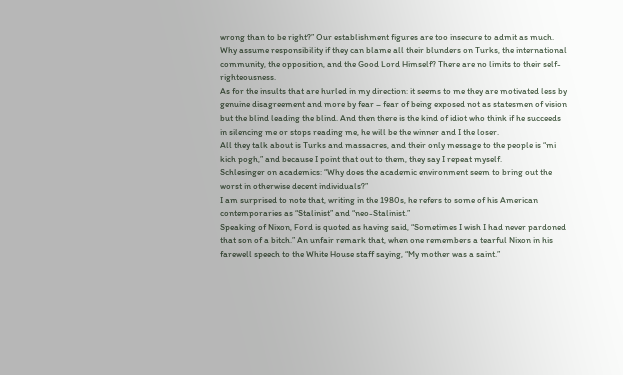wrong than to be right?” Our establishment figures are too insecure to admit as much. Why assume responsibility if they can blame all their blunders on Turks, the international community, the opposition, and the Good Lord Himself? There are no limits to their self-righteousness.
As for the insults that are hurled in my direction: it seems to me they are motivated less by genuine disagreement and more by fear – fear of being exposed not as statesmen of vision but the blind leading the blind. And then there is the kind of idiot who think if he succeeds in silencing me or stops reading me, he will be the winner and I the loser.
All they talk about is Turks and massacres, and their only message to the people is “mi kich pogh,” and because I point that out to them, they say I repeat myself.
Schlesinger on academics: “Why does the academic environment seem to bring out the worst in otherwise decent individuals?”
I am surprised to note that, writing in the 1980s, he refers to some of his American contemporaries as “Stalinist” and “neo-Stalinist.”
Speaking of Nixon, Ford is quoted as having said, “Sometimes I wish I had never pardoned that son of a bitch.” An unfair remark that, when one remembers a tearful Nixon in his farewell speech to the White House staff saying, “My mother was a saint.”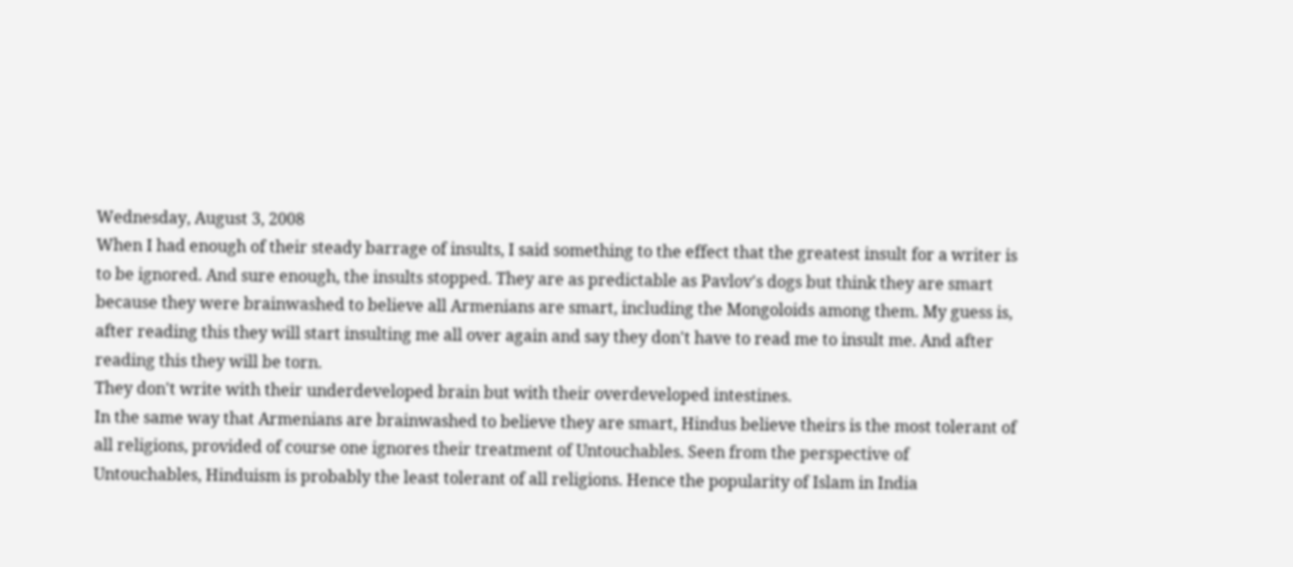Wednesday, August 3, 2008
When I had enough of their steady barrage of insults, I said something to the effect that the greatest insult for a writer is to be ignored. And sure enough, the insults stopped. They are as predictable as Pavlov's dogs but think they are smart because they were brainwashed to believe all Armenians are smart, including the Mongoloids among them. My guess is, after reading this they will start insulting me all over again and say they don't have to read me to insult me. And after reading this they will be torn.
They don't write with their underdeveloped brain but with their overdeveloped intestines.
In the same way that Armenians are brainwashed to believe they are smart, Hindus believe theirs is the most tolerant of all religions, provided of course one ignores their treatment of Untouchables. Seen from the perspective of Untouchables, Hinduism is probably the least tolerant of all religions. Hence the popularity of Islam in India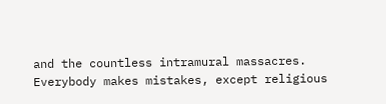and the countless intramural massacres.
Everybody makes mistakes, except religious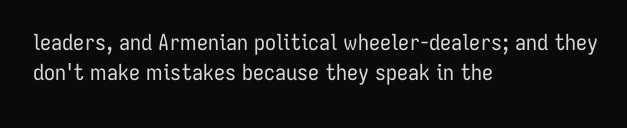leaders, and Armenian political wheeler-dealers; and they don't make mistakes because they speak in the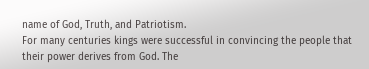name of God, Truth, and Patriotism.
For many centuries kings were successful in convincing the people that their power derives from God. The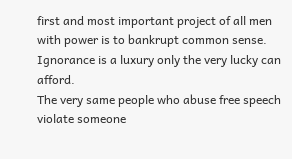first and most important project of all men with power is to bankrupt common sense.
Ignorance is a luxury only the very lucky can afford.
The very same people who abuse free speech violate someone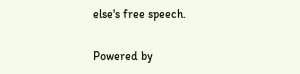else's free speech.

Powered by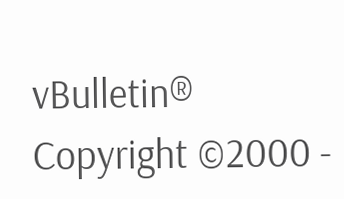vBulletin® Copyright ©2000 -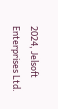2024, Jelsoft Enterprises Ltd.